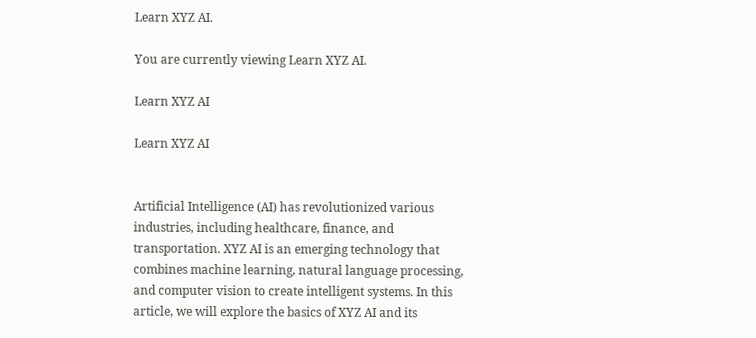Learn XYZ AI.

You are currently viewing Learn XYZ AI.

Learn XYZ AI

Learn XYZ AI


Artificial Intelligence (AI) has revolutionized various industries, including healthcare, finance, and transportation. XYZ AI is an emerging technology that combines machine learning, natural language processing, and computer vision to create intelligent systems. In this article, we will explore the basics of XYZ AI and its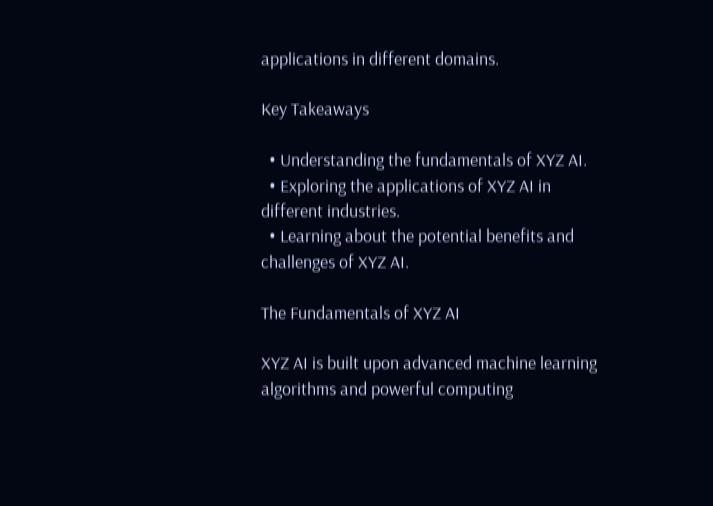applications in different domains.

Key Takeaways

  • Understanding the fundamentals of XYZ AI.
  • Exploring the applications of XYZ AI in different industries.
  • Learning about the potential benefits and challenges of XYZ AI.

The Fundamentals of XYZ AI

XYZ AI is built upon advanced machine learning algorithms and powerful computing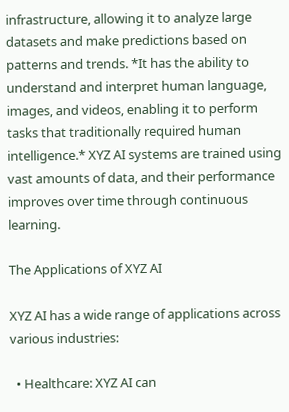infrastructure, allowing it to analyze large datasets and make predictions based on patterns and trends. *It has the ability to understand and interpret human language, images, and videos, enabling it to perform tasks that traditionally required human intelligence.* XYZ AI systems are trained using vast amounts of data, and their performance improves over time through continuous learning.

The Applications of XYZ AI

XYZ AI has a wide range of applications across various industries:

  • Healthcare: XYZ AI can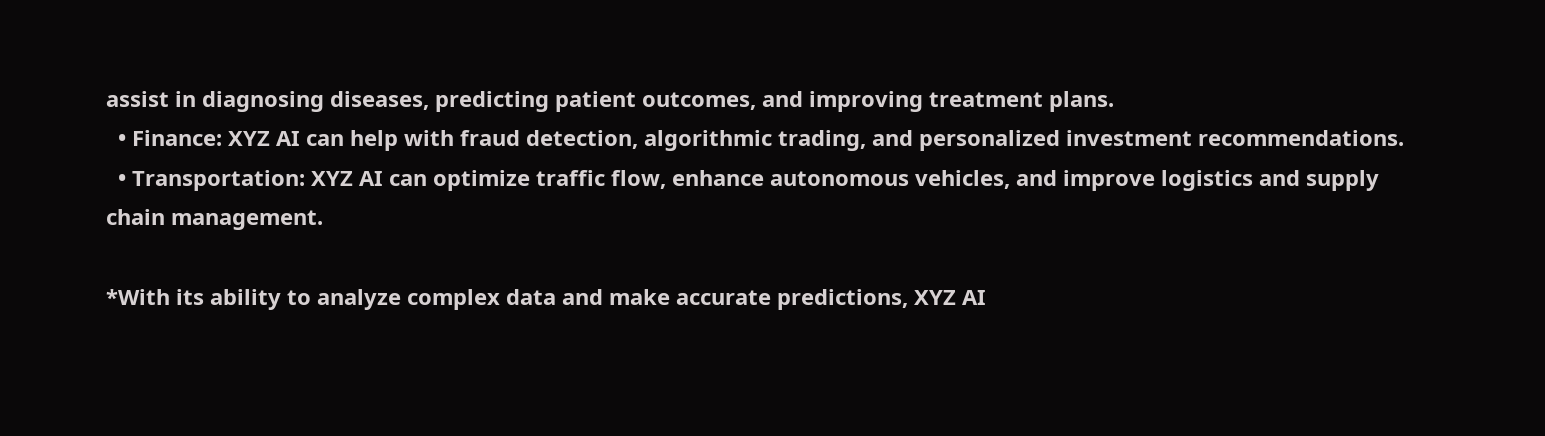assist in diagnosing diseases, predicting patient outcomes, and improving treatment plans.
  • Finance: XYZ AI can help with fraud detection, algorithmic trading, and personalized investment recommendations.
  • Transportation: XYZ AI can optimize traffic flow, enhance autonomous vehicles, and improve logistics and supply chain management.

*With its ability to analyze complex data and make accurate predictions, XYZ AI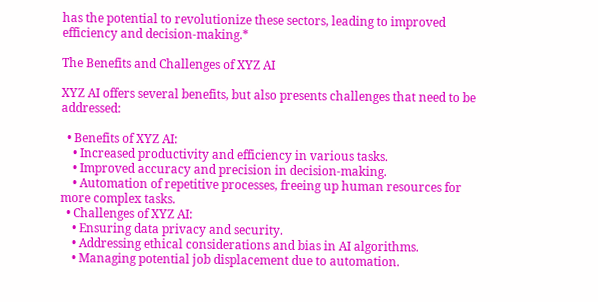has the potential to revolutionize these sectors, leading to improved efficiency and decision-making.*

The Benefits and Challenges of XYZ AI

XYZ AI offers several benefits, but also presents challenges that need to be addressed:

  • Benefits of XYZ AI:
    • Increased productivity and efficiency in various tasks.
    • Improved accuracy and precision in decision-making.
    • Automation of repetitive processes, freeing up human resources for more complex tasks.
  • Challenges of XYZ AI:
    • Ensuring data privacy and security.
    • Addressing ethical considerations and bias in AI algorithms.
    • Managing potential job displacement due to automation.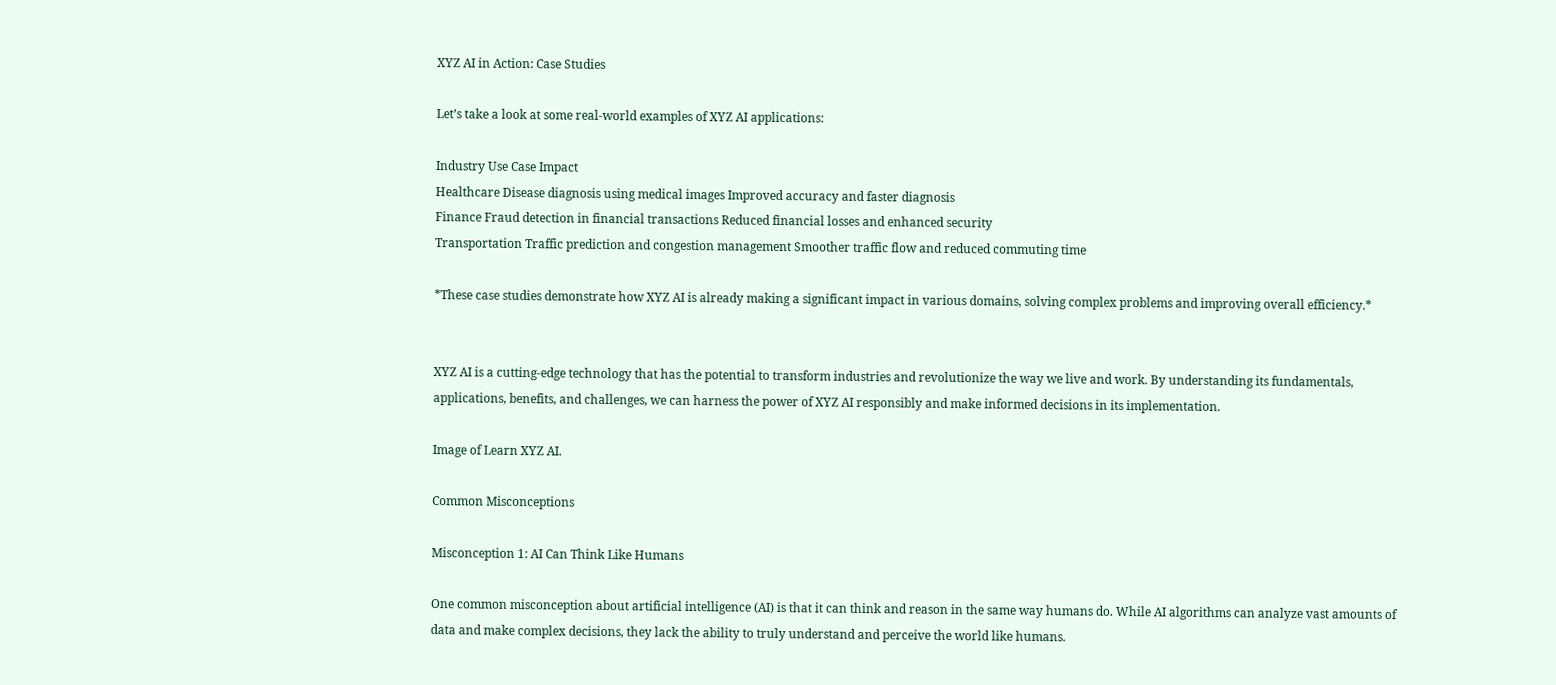XYZ AI in Action: Case Studies

Let’s take a look at some real-world examples of XYZ AI applications:

Industry Use Case Impact
Healthcare Disease diagnosis using medical images Improved accuracy and faster diagnosis
Finance Fraud detection in financial transactions Reduced financial losses and enhanced security
Transportation Traffic prediction and congestion management Smoother traffic flow and reduced commuting time

*These case studies demonstrate how XYZ AI is already making a significant impact in various domains, solving complex problems and improving overall efficiency.*


XYZ AI is a cutting-edge technology that has the potential to transform industries and revolutionize the way we live and work. By understanding its fundamentals, applications, benefits, and challenges, we can harness the power of XYZ AI responsibly and make informed decisions in its implementation.

Image of Learn XYZ AI.

Common Misconceptions

Misconception 1: AI Can Think Like Humans

One common misconception about artificial intelligence (AI) is that it can think and reason in the same way humans do. While AI algorithms can analyze vast amounts of data and make complex decisions, they lack the ability to truly understand and perceive the world like humans.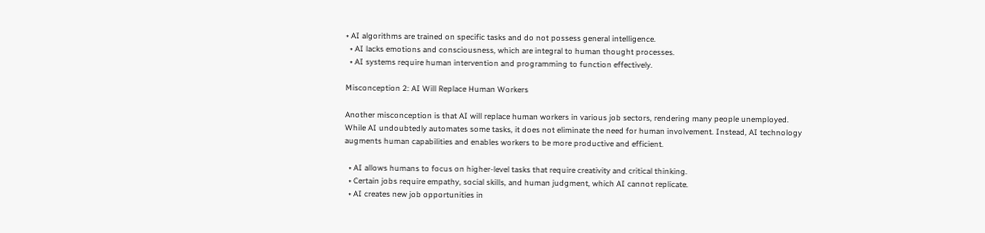• AI algorithms are trained on specific tasks and do not possess general intelligence.
  • AI lacks emotions and consciousness, which are integral to human thought processes.
  • AI systems require human intervention and programming to function effectively.

Misconception 2: AI Will Replace Human Workers

Another misconception is that AI will replace human workers in various job sectors, rendering many people unemployed. While AI undoubtedly automates some tasks, it does not eliminate the need for human involvement. Instead, AI technology augments human capabilities and enables workers to be more productive and efficient.

  • AI allows humans to focus on higher-level tasks that require creativity and critical thinking.
  • Certain jobs require empathy, social skills, and human judgment, which AI cannot replicate.
  • AI creates new job opportunities in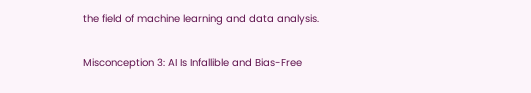the field of machine learning and data analysis.

Misconception 3: AI Is Infallible and Bias-Free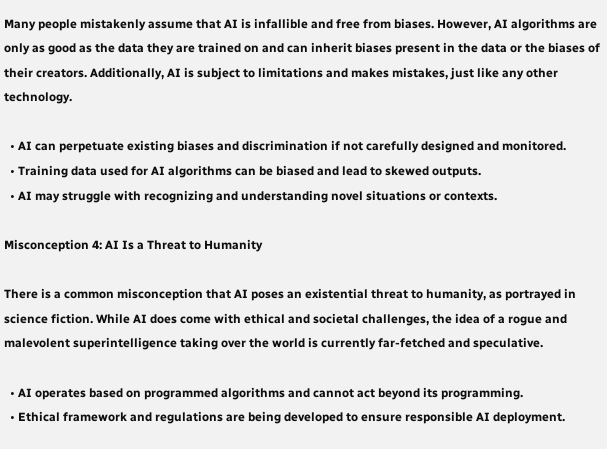Many people mistakenly assume that AI is infallible and free from biases. However, AI algorithms are only as good as the data they are trained on and can inherit biases present in the data or the biases of their creators. Additionally, AI is subject to limitations and makes mistakes, just like any other technology.

  • AI can perpetuate existing biases and discrimination if not carefully designed and monitored.
  • Training data used for AI algorithms can be biased and lead to skewed outputs.
  • AI may struggle with recognizing and understanding novel situations or contexts.

Misconception 4: AI Is a Threat to Humanity

There is a common misconception that AI poses an existential threat to humanity, as portrayed in science fiction. While AI does come with ethical and societal challenges, the idea of a rogue and malevolent superintelligence taking over the world is currently far-fetched and speculative.

  • AI operates based on programmed algorithms and cannot act beyond its programming.
  • Ethical framework and regulations are being developed to ensure responsible AI deployment.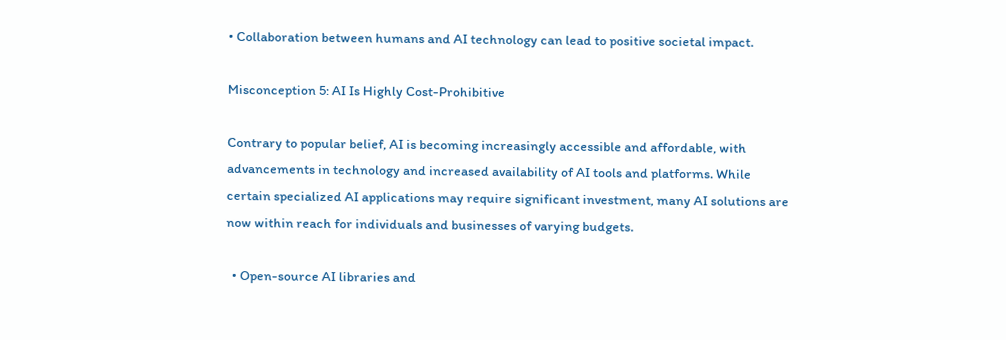• Collaboration between humans and AI technology can lead to positive societal impact.

Misconception 5: AI Is Highly Cost-Prohibitive

Contrary to popular belief, AI is becoming increasingly accessible and affordable, with advancements in technology and increased availability of AI tools and platforms. While certain specialized AI applications may require significant investment, many AI solutions are now within reach for individuals and businesses of varying budgets.

  • Open-source AI libraries and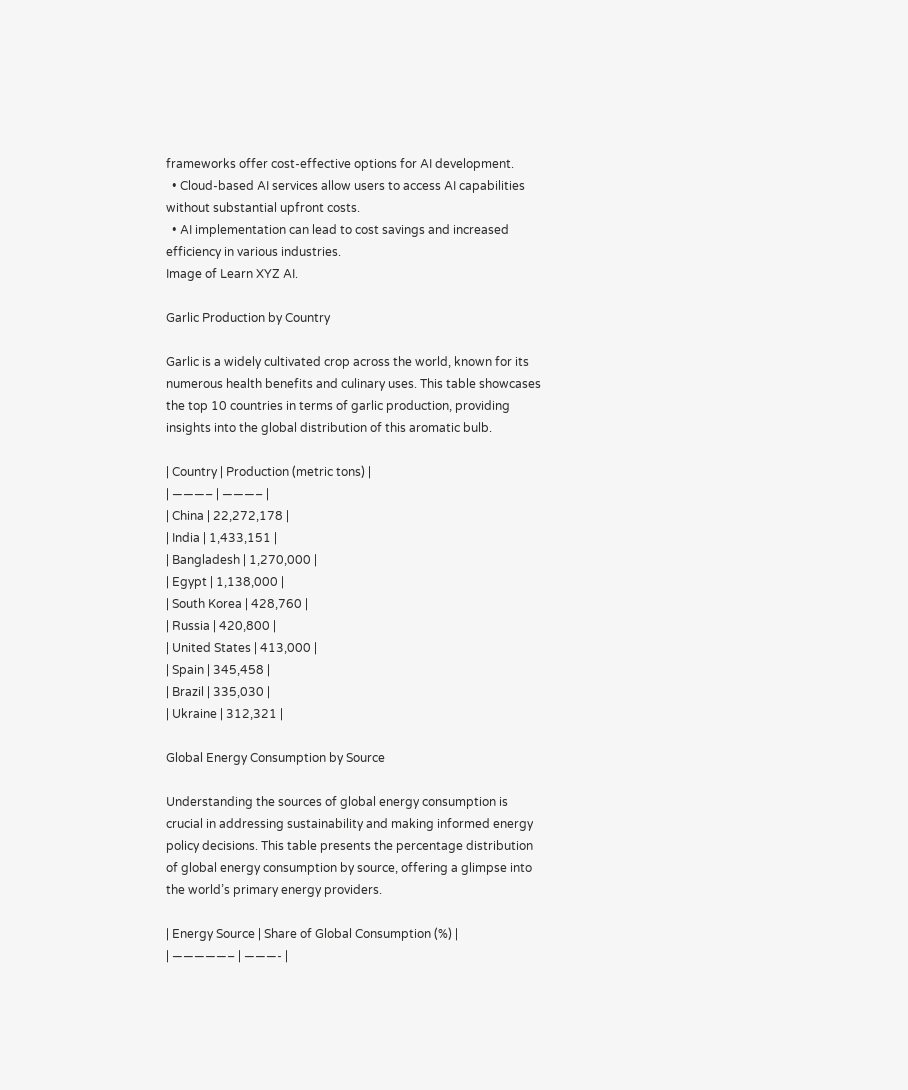frameworks offer cost-effective options for AI development.
  • Cloud-based AI services allow users to access AI capabilities without substantial upfront costs.
  • AI implementation can lead to cost savings and increased efficiency in various industries.
Image of Learn XYZ AI.

Garlic Production by Country

Garlic is a widely cultivated crop across the world, known for its numerous health benefits and culinary uses. This table showcases the top 10 countries in terms of garlic production, providing insights into the global distribution of this aromatic bulb.

| Country | Production (metric tons) |
| ———– | ———– |
| China | 22,272,178 |
| India | 1,433,151 |
| Bangladesh | 1,270,000 |
| Egypt | 1,138,000 |
| South Korea | 428,760 |
| Russia | 420,800 |
| United States | 413,000 |
| Spain | 345,458 |
| Brazil | 335,030 |
| Ukraine | 312,321 |

Global Energy Consumption by Source

Understanding the sources of global energy consumption is crucial in addressing sustainability and making informed energy policy decisions. This table presents the percentage distribution of global energy consumption by source, offering a glimpse into the world’s primary energy providers.

| Energy Source | Share of Global Consumption (%) |
| —————– | ———- |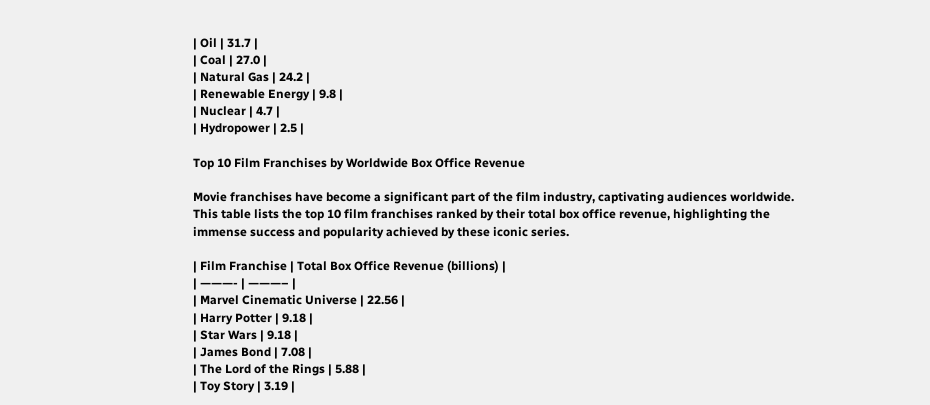| Oil | 31.7 |
| Coal | 27.0 |
| Natural Gas | 24.2 |
| Renewable Energy | 9.8 |
| Nuclear | 4.7 |
| Hydropower | 2.5 |

Top 10 Film Franchises by Worldwide Box Office Revenue

Movie franchises have become a significant part of the film industry, captivating audiences worldwide. This table lists the top 10 film franchises ranked by their total box office revenue, highlighting the immense success and popularity achieved by these iconic series.

| Film Franchise | Total Box Office Revenue (billions) |
| ———- | ———– |
| Marvel Cinematic Universe | 22.56 |
| Harry Potter | 9.18 |
| Star Wars | 9.18 |
| James Bond | 7.08 |
| The Lord of the Rings | 5.88 |
| Toy Story | 3.19 |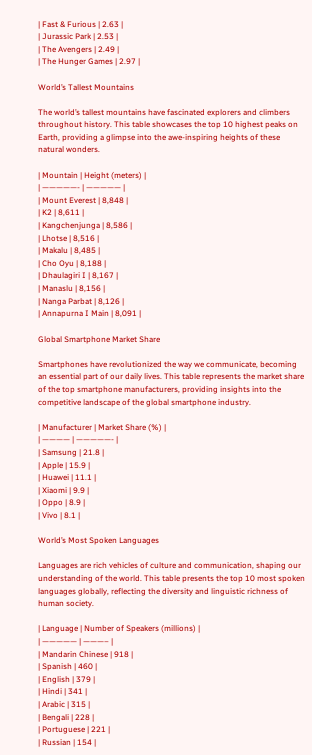| Fast & Furious | 2.63 |
| Jurassic Park | 2.53 |
| The Avengers | 2.49 |
| The Hunger Games | 2.97 |

World’s Tallest Mountains

The world’s tallest mountains have fascinated explorers and climbers throughout history. This table showcases the top 10 highest peaks on Earth, providing a glimpse into the awe-inspiring heights of these natural wonders.

| Mountain | Height (meters) |
| —————- | ————— |
| Mount Everest | 8,848 |
| K2 | 8,611 |
| Kangchenjunga | 8,586 |
| Lhotse | 8,516 |
| Makalu | 8,485 |
| Cho Oyu | 8,188 |
| Dhaulagiri I | 8,167 |
| Manaslu | 8,156 |
| Nanga Parbat | 8,126 |
| Annapurna I Main | 8,091 |

Global Smartphone Market Share

Smartphones have revolutionized the way we communicate, becoming an essential part of our daily lives. This table represents the market share of the top smartphone manufacturers, providing insights into the competitive landscape of the global smartphone industry.

| Manufacturer | Market Share (%) |
| ———— | —————- |
| Samsung | 21.8 |
| Apple | 15.9 |
| Huawei | 11.1 |
| Xiaomi | 9.9 |
| Oppo | 8.9 |
| Vivo | 8.1 |

World’s Most Spoken Languages

Languages are rich vehicles of culture and communication, shaping our understanding of the world. This table presents the top 10 most spoken languages globally, reflecting the diversity and linguistic richness of human society.

| Language | Number of Speakers (millions) |
| ————— | ———– |
| Mandarin Chinese | 918 |
| Spanish | 460 |
| English | 379 |
| Hindi | 341 |
| Arabic | 315 |
| Bengali | 228 |
| Portuguese | 221 |
| Russian | 154 |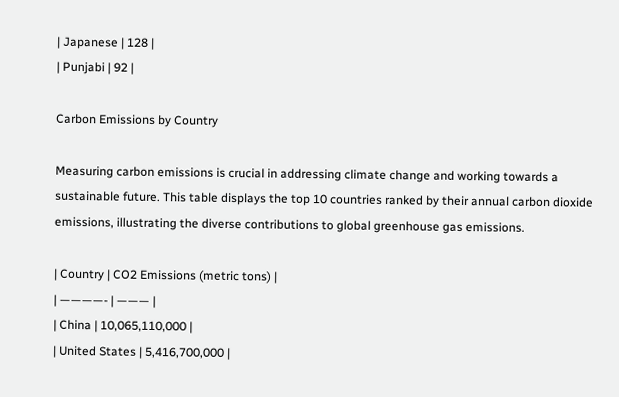| Japanese | 128 |
| Punjabi | 92 |

Carbon Emissions by Country

Measuring carbon emissions is crucial in addressing climate change and working towards a sustainable future. This table displays the top 10 countries ranked by their annual carbon dioxide emissions, illustrating the diverse contributions to global greenhouse gas emissions.

| Country | CO2 Emissions (metric tons) |
| ————- | ——— |
| China | 10,065,110,000 |
| United States | 5,416,700,000 |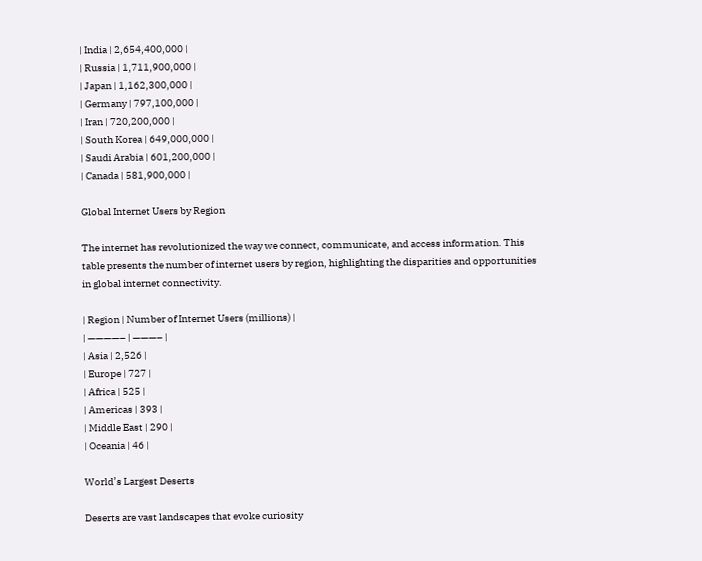| India | 2,654,400,000 |
| Russia | 1,711,900,000 |
| Japan | 1,162,300,000 |
| Germany | 797,100,000 |
| Iran | 720,200,000 |
| South Korea | 649,000,000 |
| Saudi Arabia | 601,200,000 |
| Canada | 581,900,000 |

Global Internet Users by Region

The internet has revolutionized the way we connect, communicate, and access information. This table presents the number of internet users by region, highlighting the disparities and opportunities in global internet connectivity.

| Region | Number of Internet Users (millions) |
| ————– | ———– |
| Asia | 2,526 |
| Europe | 727 |
| Africa | 525 |
| Americas | 393 |
| Middle East | 290 |
| Oceania | 46 |

World’s Largest Deserts

Deserts are vast landscapes that evoke curiosity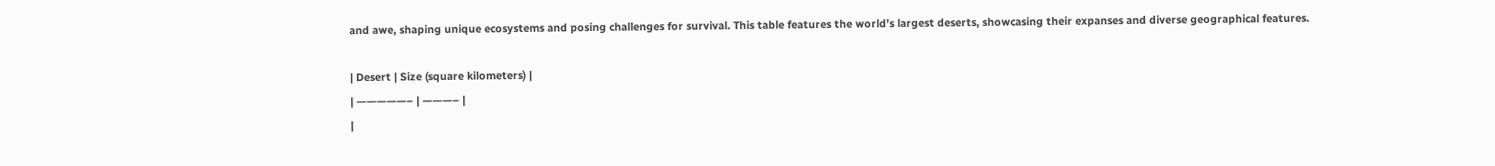and awe, shaping unique ecosystems and posing challenges for survival. This table features the world’s largest deserts, showcasing their expanses and diverse geographical features.

| Desert | Size (square kilometers) |
| —————– | ———– |
|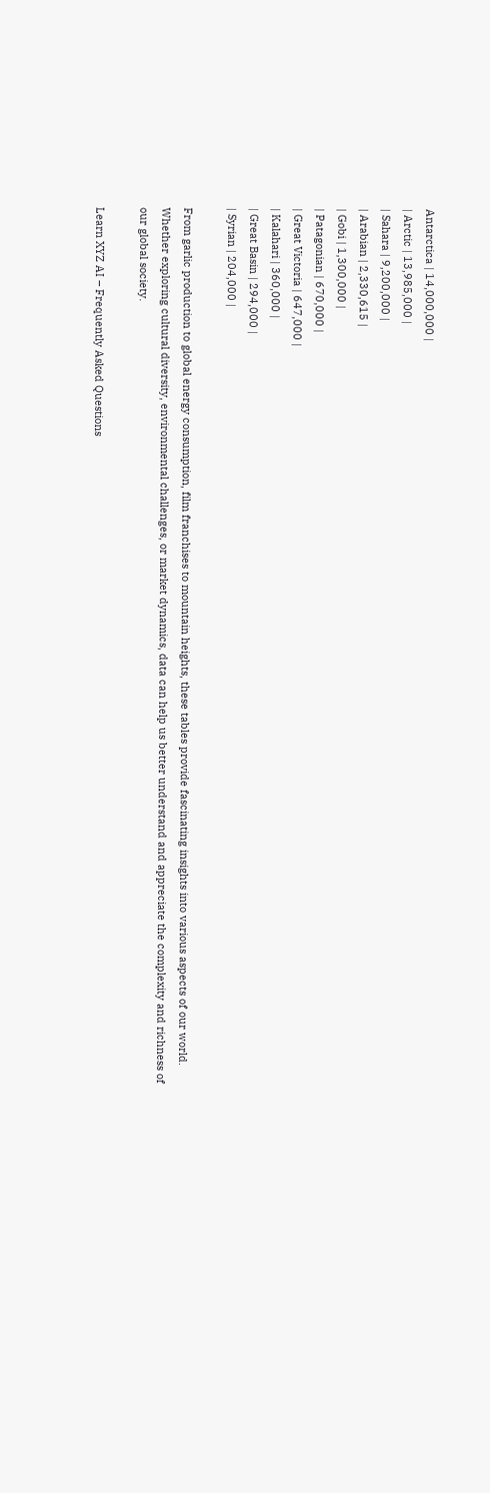Antarctica | 14,000,000 |
| Arctic | 13,985,000 |
| Sahara | 9,200,000 |
| Arabian | 2,330,615 |
| Gobi | 1,300,000 |
| Patagonian | 670,000 |
| Great Victoria | 647,000 |
| Kalahari | 360,000 |
| Great Basin | 294,000 |
| Syrian | 204,000 |

From garlic production to global energy consumption, film franchises to mountain heights, these tables provide fascinating insights into various aspects of our world. Whether exploring cultural diversity, environmental challenges, or market dynamics, data can help us better understand and appreciate the complexity and richness of our global society.

Learn XYZ AI – Frequently Asked Questions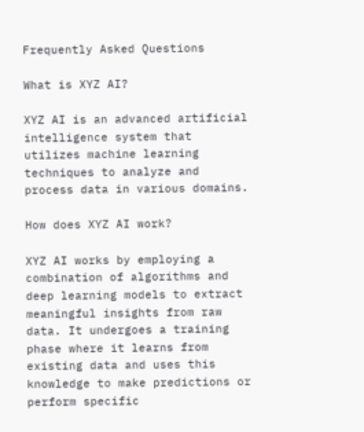Frequently Asked Questions

What is XYZ AI?

XYZ AI is an advanced artificial intelligence system that utilizes machine learning techniques to analyze and process data in various domains.

How does XYZ AI work?

XYZ AI works by employing a combination of algorithms and deep learning models to extract meaningful insights from raw data. It undergoes a training phase where it learns from existing data and uses this knowledge to make predictions or perform specific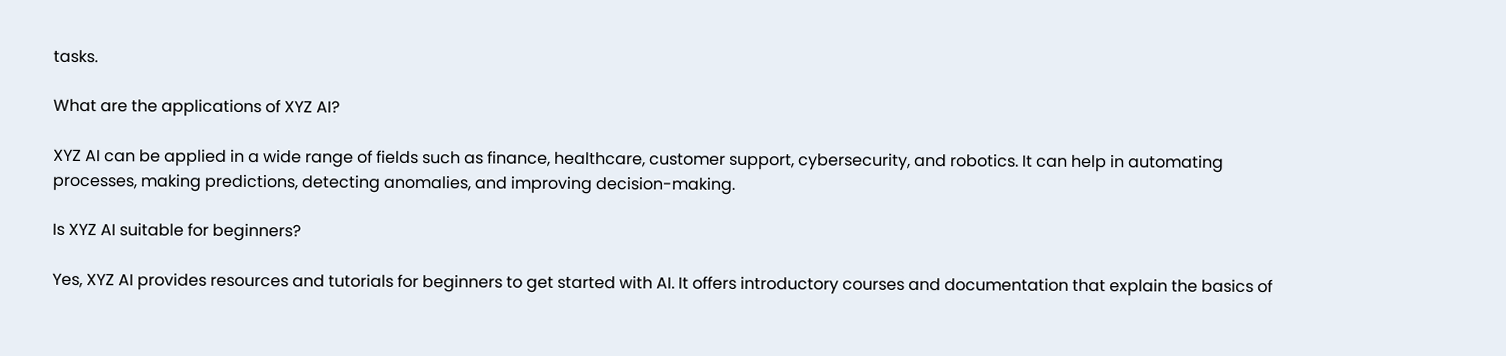tasks.

What are the applications of XYZ AI?

XYZ AI can be applied in a wide range of fields such as finance, healthcare, customer support, cybersecurity, and robotics. It can help in automating processes, making predictions, detecting anomalies, and improving decision-making.

Is XYZ AI suitable for beginners?

Yes, XYZ AI provides resources and tutorials for beginners to get started with AI. It offers introductory courses and documentation that explain the basics of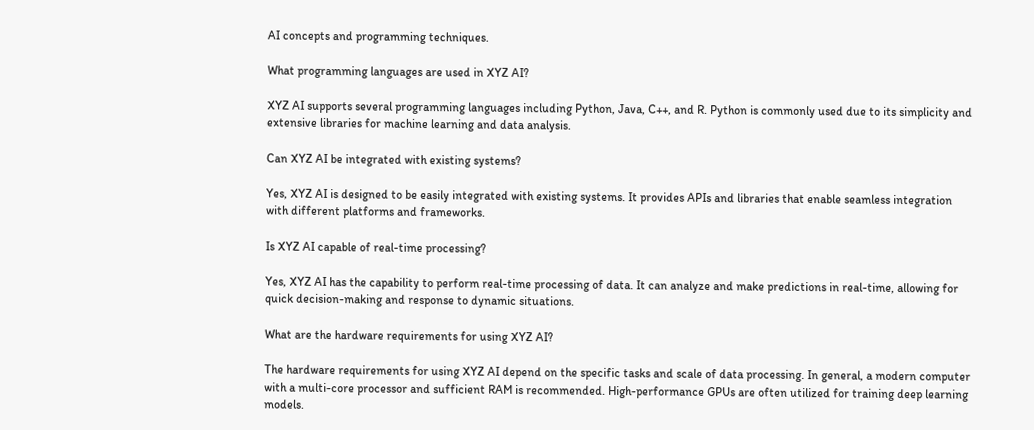AI concepts and programming techniques.

What programming languages are used in XYZ AI?

XYZ AI supports several programming languages including Python, Java, C++, and R. Python is commonly used due to its simplicity and extensive libraries for machine learning and data analysis.

Can XYZ AI be integrated with existing systems?

Yes, XYZ AI is designed to be easily integrated with existing systems. It provides APIs and libraries that enable seamless integration with different platforms and frameworks.

Is XYZ AI capable of real-time processing?

Yes, XYZ AI has the capability to perform real-time processing of data. It can analyze and make predictions in real-time, allowing for quick decision-making and response to dynamic situations.

What are the hardware requirements for using XYZ AI?

The hardware requirements for using XYZ AI depend on the specific tasks and scale of data processing. In general, a modern computer with a multi-core processor and sufficient RAM is recommended. High-performance GPUs are often utilized for training deep learning models.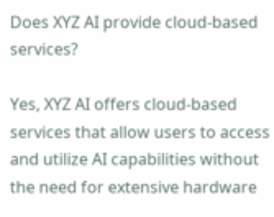Does XYZ AI provide cloud-based services?

Yes, XYZ AI offers cloud-based services that allow users to access and utilize AI capabilities without the need for extensive hardware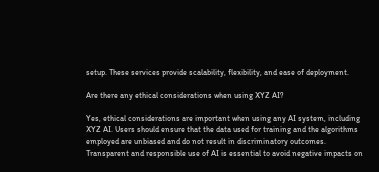setup. These services provide scalability, flexibility, and ease of deployment.

Are there any ethical considerations when using XYZ AI?

Yes, ethical considerations are important when using any AI system, including XYZ AI. Users should ensure that the data used for training and the algorithms employed are unbiased and do not result in discriminatory outcomes. Transparent and responsible use of AI is essential to avoid negative impacts on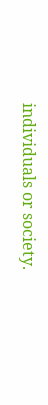individuals or society.